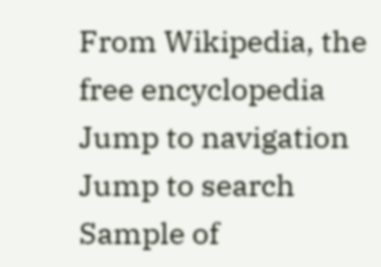From Wikipedia, the free encyclopedia
Jump to navigation Jump to search
Sample of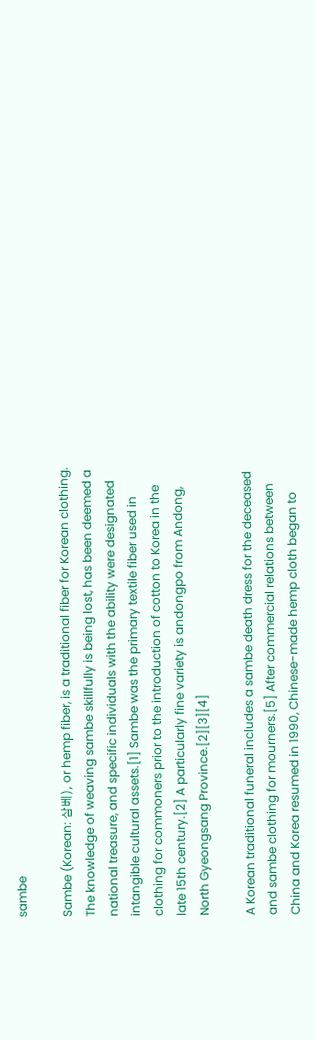sambe

Sambe (Korean: 삼베), or hemp fiber, is a traditional fiber for Korean clothing. The knowledge of weaving sambe skillfully is being lost, has been deemed a national treasure, and specific individuals with the ability were designated intangible cultural assets.[1] Sambe was the primary textile fiber used in clothing for commoners prior to the introduction of cotton to Korea in the late 15th century.[2] A particularly fine variety is andongpo from Andong, North Gyeongsang Province.[2][3][4]

A Korean traditional funeral includes a sambe death dress for the deceased and sambe clothing for mourners.[5] After commercial relations between China and Korea resumed in 1990, Chinese-made hemp cloth began to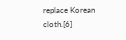replace Korean cloth.[6]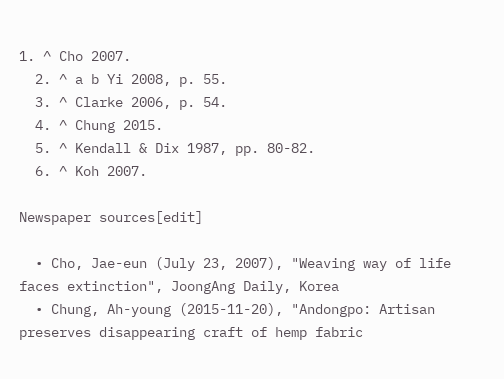1. ^ Cho 2007.
  2. ^ a b Yi 2008, p. 55.
  3. ^ Clarke 2006, p. 54.
  4. ^ Chung 2015.
  5. ^ Kendall & Dix 1987, pp. 80-82.
  6. ^ Koh 2007.

Newspaper sources[edit]

  • Cho, Jae-eun (July 23, 2007), "Weaving way of life faces extinction", JoongAng Daily, Korea
  • Chung, Ah-young (2015-11-20), "Andongpo: Artisan preserves disappearing craft of hemp fabric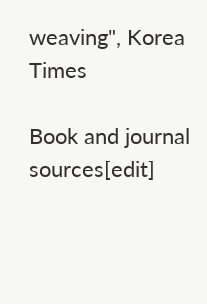weaving", Korea Times

Book and journal sources[edit]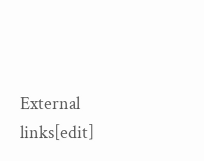External links[edit]